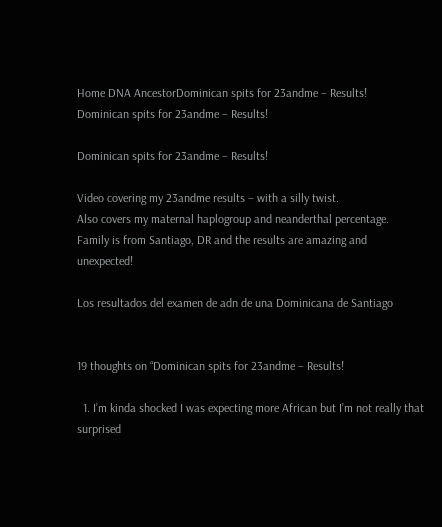Home DNA AncestorDominican spits for 23andme – Results!
Dominican spits for 23andme – Results!

Dominican spits for 23andme – Results!

Video covering my 23andme results – with a silly twist.
Also covers my maternal haplogroup and neanderthal percentage.
Family is from Santiago, DR and the results are amazing and unexpected!

Los resultados del examen de adn de una Dominicana de Santiago


19 thoughts on “Dominican spits for 23andme – Results!

  1. I’m kinda shocked I was expecting more African but I’m not really that surprised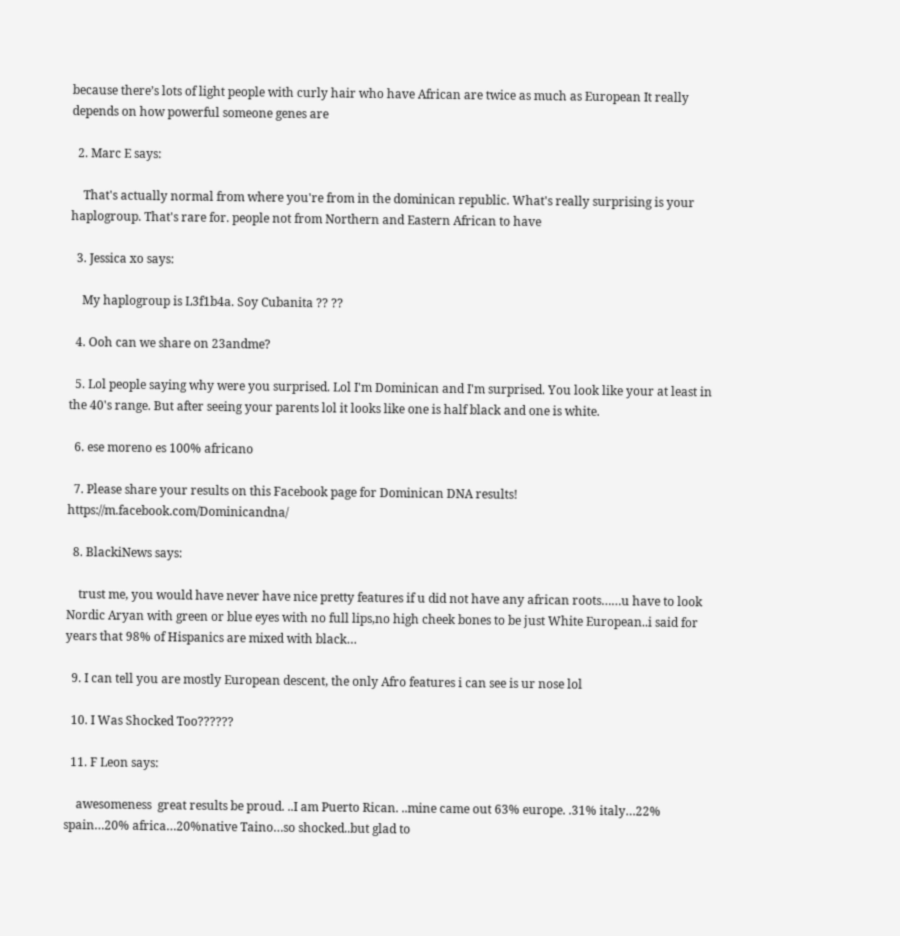because there’s lots of light people with curly hair who have African are twice as much as European It really depends on how powerful someone genes are

  2. Marc E says:

    That's actually normal from where you're from in the dominican republic. What's really surprising is your haplogroup. That's rare for. people not from Northern and Eastern African to have

  3. Jessica xo says:

    My haplogroup is L3f1b4a. Soy Cubanita ?? ??

  4. Ooh can we share on 23andme?

  5. Lol people saying why were you surprised. Lol I'm Dominican and I'm surprised. You look like your at least in the 40's range. But after seeing your parents lol it looks like one is half black and one is white.

  6. ese moreno es 100% africano

  7. Please share your results on this Facebook page for Dominican DNA results! https://m.facebook.com/Dominicandna/

  8. BlackiNews says:

    trust me, you would have never have nice pretty features if u did not have any african roots……u have to look Nordic Aryan with green or blue eyes with no full lips,no high cheek bones to be just White European..i said for years that 98% of Hispanics are mixed with black…

  9. I can tell you are mostly European descent, the only Afro features i can see is ur nose lol

  10. I Was Shocked Too??????

  11. F Leon says:

    awesomeness  great results be proud. ..I am Puerto Rican. ..mine came out 63% europe. .31% italy…22% spain…20% africa…20%native Taino…so shocked..but glad to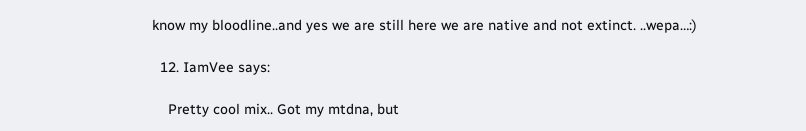know my bloodline..and yes we are still here we are native and not extinct. ..wepa…:)

  12. IamVee says:

    Pretty cool mix.. Got my mtdna, but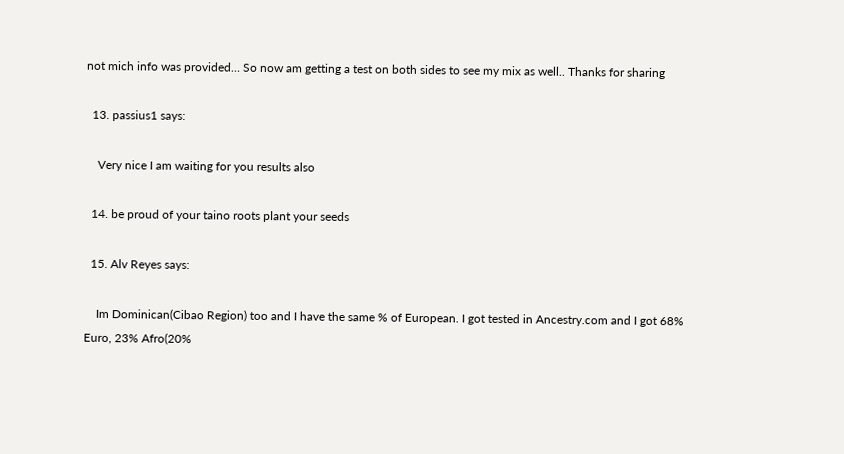not mich info was provided… So now am getting a test on both sides to see my mix as well.. Thanks for sharing

  13. passius1 says:

    Very nice I am waiting for you results also

  14. be proud of your taino roots plant your seeds

  15. Alv Reyes says:

    Im Dominican(Cibao Region) too and I have the same % of European. I got tested in Ancestry.com and I got 68% Euro, 23% Afro(20%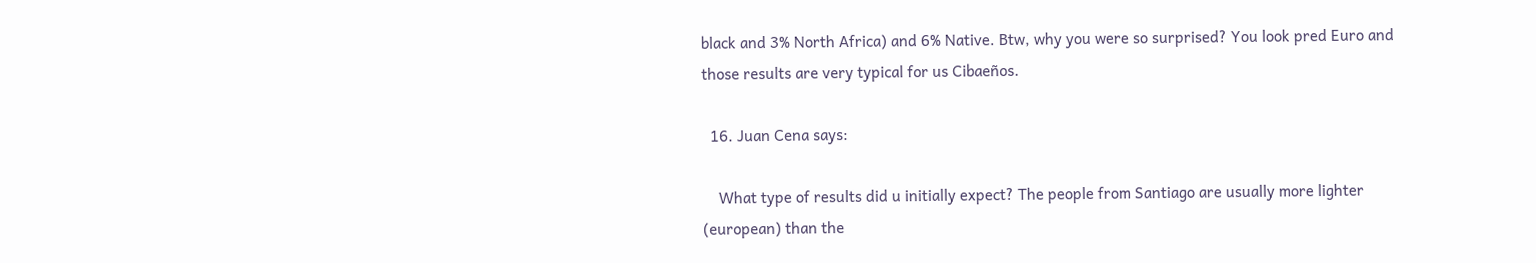black and 3% North Africa) and 6% Native. Btw, why you were so surprised? You look pred Euro and those results are very typical for us Cibaeños.

  16. Juan Cena says:

    What type of results did u initially expect? The people from Santiago are usually more lighter (european) than the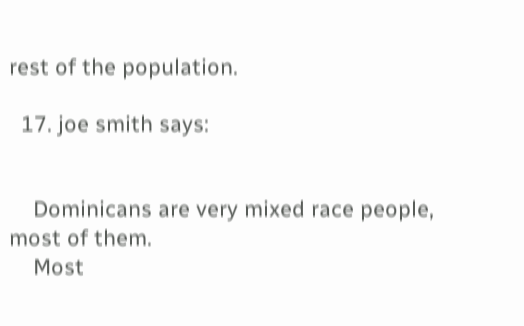rest of the population.

  17. joe smith says:


    Dominicans are very mixed race people, most of them.
    Most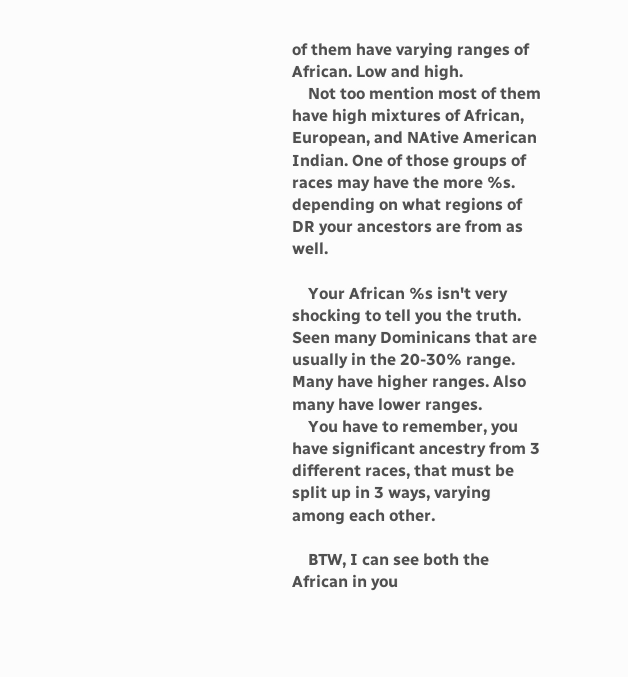of them have varying ranges of African. Low and high.
    Not too mention most of them have high mixtures of African, European, and NAtive American Indian. One of those groups of races may have the more %s. depending on what regions of DR your ancestors are from as well.

    Your African %s isn't very shocking to tell you the truth. Seen many Dominicans that are usually in the 20-30% range. Many have higher ranges. Also many have lower ranges.
    You have to remember, you have significant ancestry from 3 different races, that must be split up in 3 ways, varying among each other.

    BTW, I can see both the African in you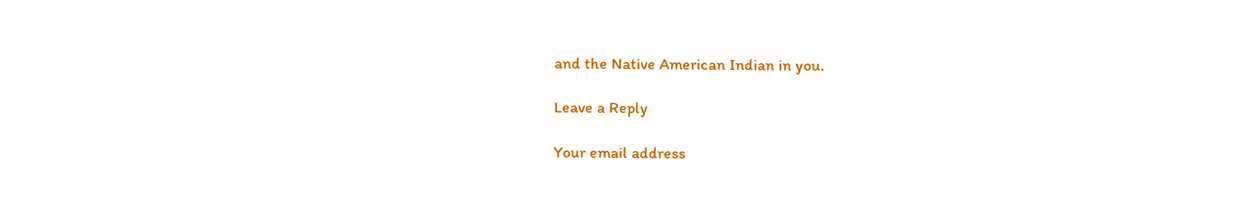and the Native American Indian in you.

Leave a Reply

Your email address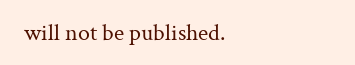will not be published.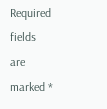Required fields are marked *